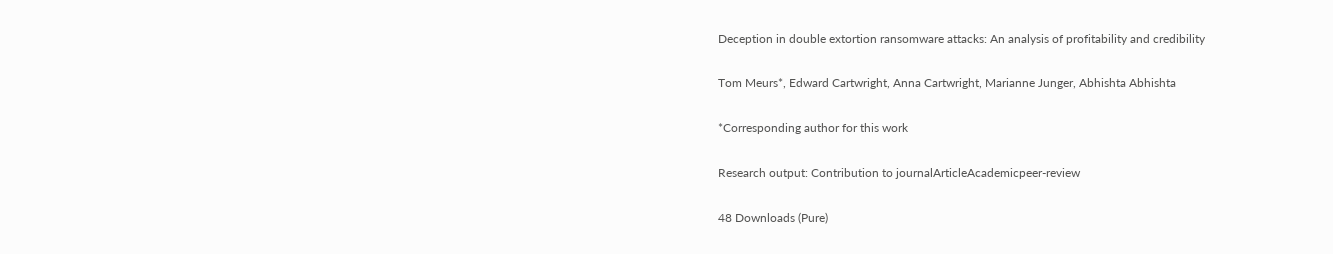Deception in double extortion ransomware attacks: An analysis of profitability and credibility

Tom Meurs*, Edward Cartwright, Anna Cartwright, Marianne Junger, Abhishta Abhishta

*Corresponding author for this work

Research output: Contribution to journalArticleAcademicpeer-review

48 Downloads (Pure)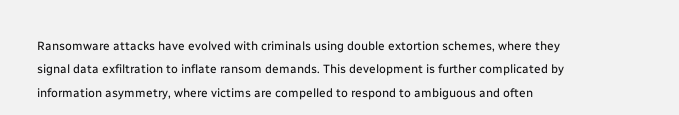Ransomware attacks have evolved with criminals using double extortion schemes, where they signal data exfiltration to inflate ransom demands. This development is further complicated by information asymmetry, where victims are compelled to respond to ambiguous and often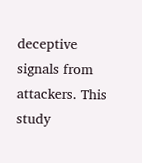deceptive signals from attackers. This study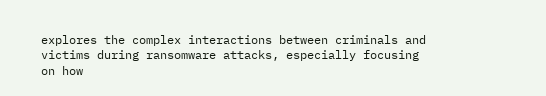explores the complex interactions between criminals and victims during ransomware attacks, especially focusing on how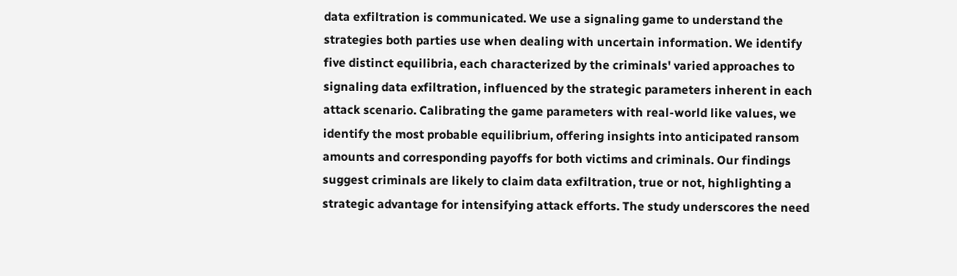data exfiltration is communicated. We use a signaling game to understand the strategies both parties use when dealing with uncertain information. We identify five distinct equilibria, each characterized by the criminals' varied approaches to signaling data exfiltration, influenced by the strategic parameters inherent in each attack scenario. Calibrating the game parameters with real-world like values, we identify the most probable equilibrium, offering insights into anticipated ransom amounts and corresponding payoffs for both victims and criminals. Our findings suggest criminals are likely to claim data exfiltration, true or not, highlighting a strategic advantage for intensifying attack efforts. The study underscores the need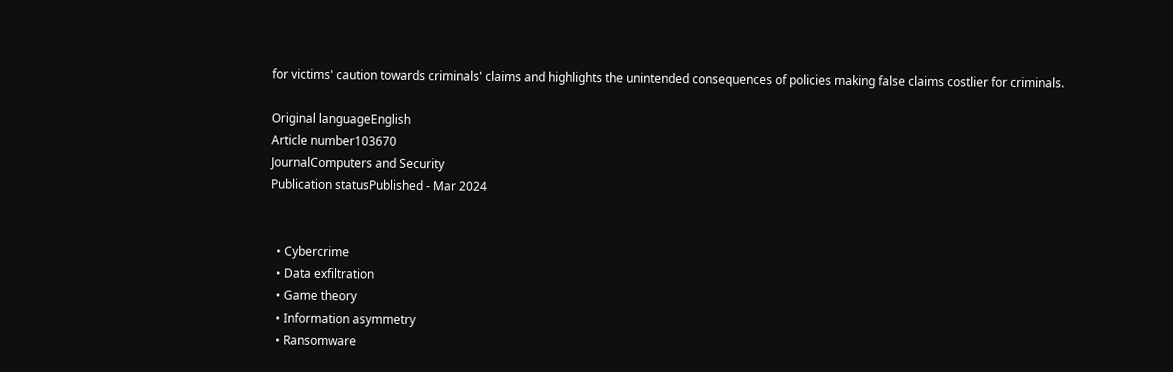for victims' caution towards criminals' claims and highlights the unintended consequences of policies making false claims costlier for criminals.

Original languageEnglish
Article number103670
JournalComputers and Security
Publication statusPublished - Mar 2024


  • Cybercrime
  • Data exfiltration
  • Game theory
  • Information asymmetry
  • Ransomware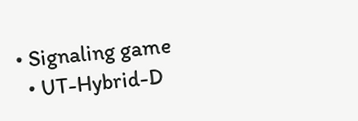• Signaling game
  • UT-Hybrid-D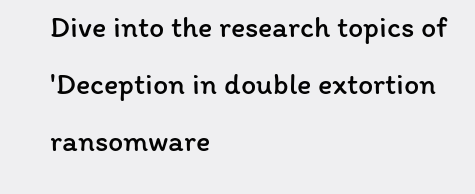Dive into the research topics of 'Deception in double extortion ransomware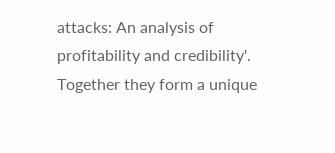attacks: An analysis of profitability and credibility'. Together they form a unique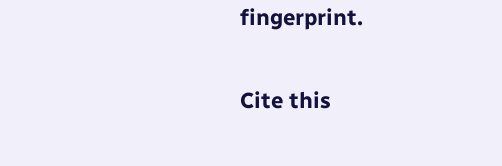fingerprint.

Cite this